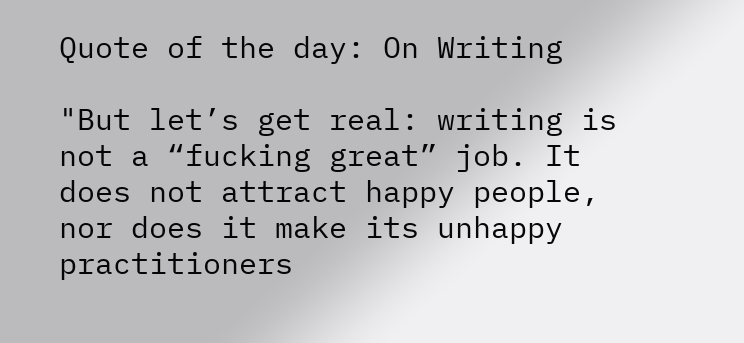Quote of the day: On Writing

"But let’s get real: writing is not a “fucking great” job. It does not attract happy people, nor does it make its unhappy practitioners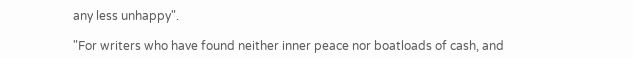any less unhappy".

"For writers who have found neither inner peace nor boatloads of cash, and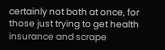certainly not both at once, for those just trying to get health insurance and scrape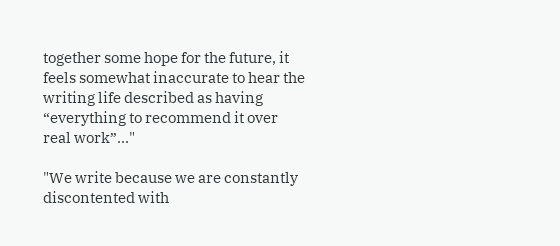together some hope for the future, it feels somewhat inaccurate to hear the writing life described as having “everything to recommend it over real work”..."

"We write because we are constantly discontented with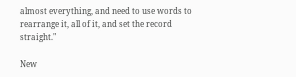almost everything, and need to use words to rearrange it, all of it, and set the record straight."

New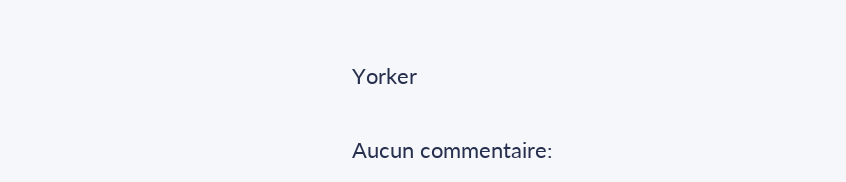Yorker

Aucun commentaire: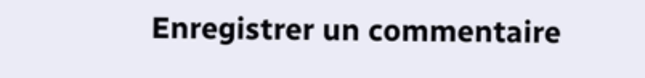Enregistrer un commentaire